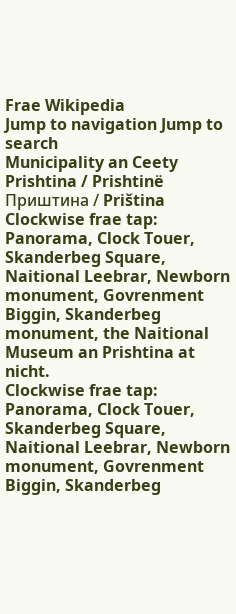Frae Wikipedia
Jump to navigation Jump to search
Municipality an Ceety
Prishtina / Prishtinë
Приштина / Priština
Clockwise frae tap: Panorama, Clock Touer, Skanderbeg Square, Naitional Leebrar, Newborn monument, Govrenment Biggin, Skanderbeg monument, the Naitional Museum an Prishtina at nicht.
Clockwise frae tap: Panorama, Clock Touer, Skanderbeg Square, Naitional Leebrar, Newborn monument, Govrenment Biggin, Skanderbeg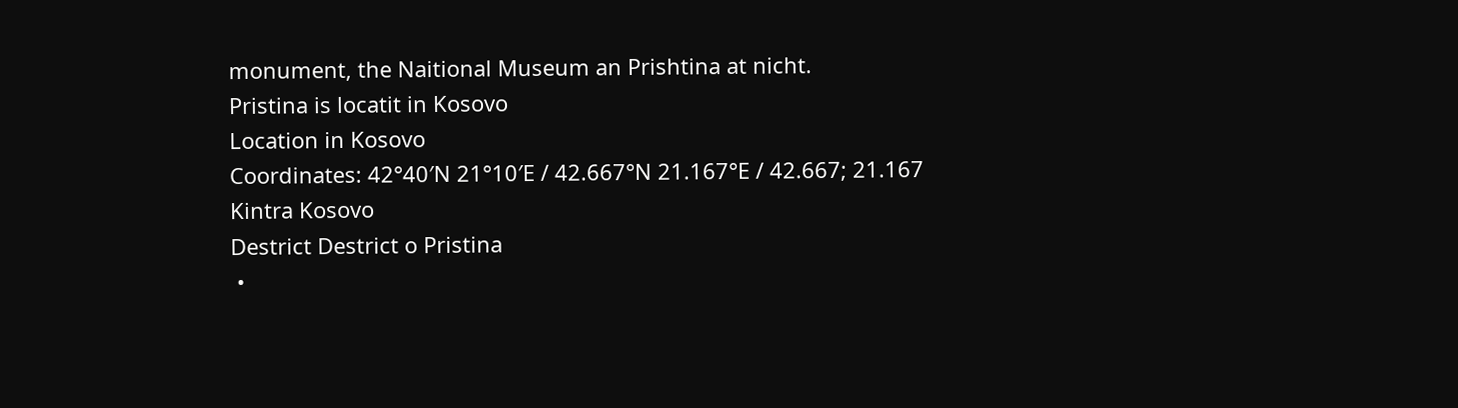monument, the Naitional Museum an Prishtina at nicht.
Pristina is locatit in Kosovo
Location in Kosovo
Coordinates: 42°40′N 21°10′E / 42.667°N 21.167°E / 42.667; 21.167
Kintra Kosovo
Destrict Destrict o Pristina
 •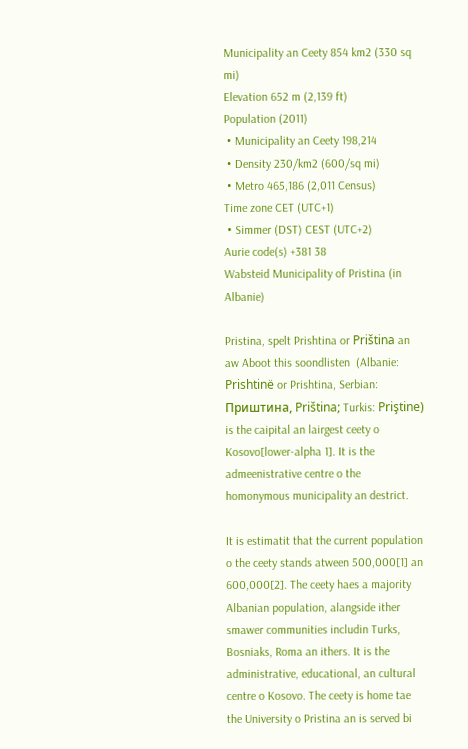Municipality an Ceety 854 km2 (330 sq mi)
Elevation 652 m (2,139 ft)
Population (2011)
 • Municipality an Ceety 198,214
 • Density 230/km2 (600/sq mi)
 • Metro 465,186 (2,011 Census)
Time zone CET (UTC+1)
 • Simmer (DST) CEST (UTC+2)
Aurie code(s) +381 38
Wabsteid Municipality of Pristina (in Albanie)

Pristina, spelt Prishtina or Priština an aw Aboot this soondlisten  (Albanie: Prishtinë or Prishtina, Serbian: Приштина, Priština; Turkis: Priştine) is the caipital an lairgest ceety o Kosovo[lower-alpha 1]. It is the admeenistrative centre o the homonymous municipality an destrict.

It is estimatit that the current population o the ceety stands atween 500,000[1] an 600,000[2]. The ceety haes a majority Albanian population, alangside ither smawer communities includin Turks, Bosniaks, Roma an ithers. It is the administrative, educational, an cultural centre o Kosovo. The ceety is home tae the University o Pristina an is served bi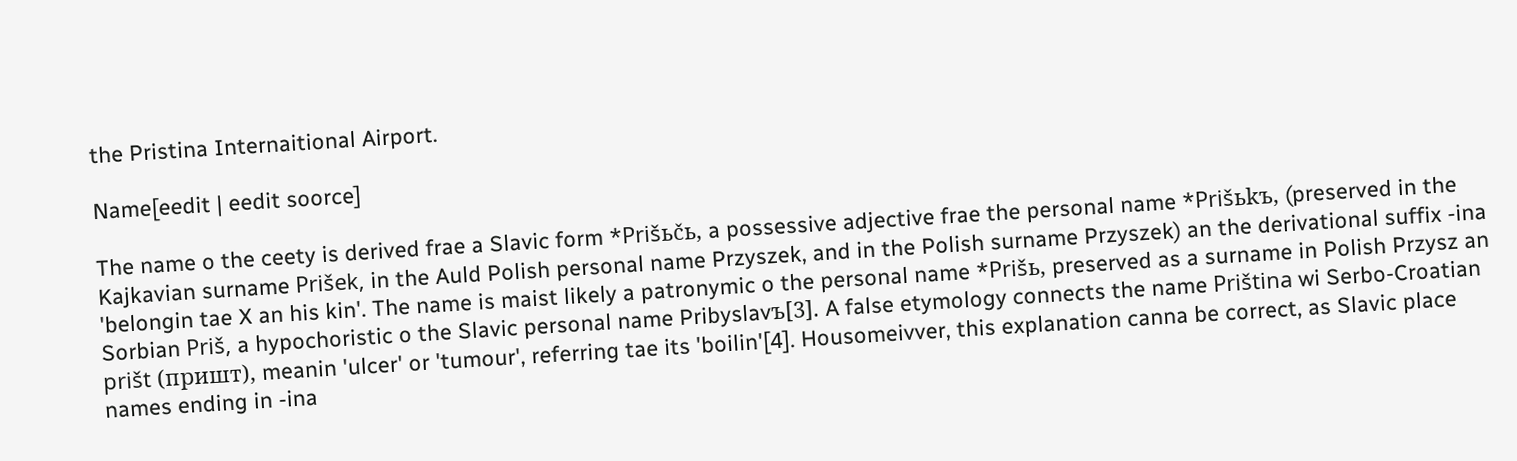the Pristina Internaitional Airport.

Name[eedit | eedit soorce]

The name o the ceety is derived frae a Slavic form *Prišьčь, a possessive adjective frae the personal name *Prišьkъ, (preserved in the Kajkavian surname Prišek, in the Auld Polish personal name Przyszek, and in the Polish surname Przyszek) an the derivational suffix -ina 'belongin tae X an his kin'. The name is maist likely a patronymic o the personal name *Prišь, preserved as a surname in Polish Przysz an Sorbian Priš, a hypochoristic o the Slavic personal name Pribyslavъ[3]. A false etymology connects the name Priština wi Serbo-Croatian prišt (пришт), meanin 'ulcer' or 'tumour', referring tae its 'boilin'[4]. Housomeivver, this explanation canna be correct, as Slavic place names ending in -ina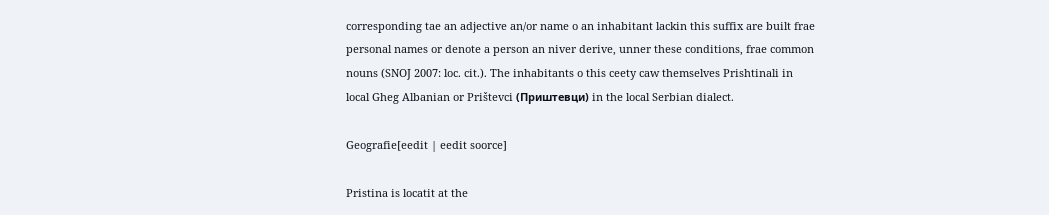corresponding tae an adjective an/or name o an inhabitant lackin this suffix are built frae personal names or denote a person an niver derive, unner these conditions, frae common nouns (SNOJ 2007: loc. cit.). The inhabitants o this ceety caw themselves Prishtinali in local Gheg Albanian or Prištevci (Приштевци) in the local Serbian dialect.

Geografie[eedit | eedit soorce]

Pristina is locatit at the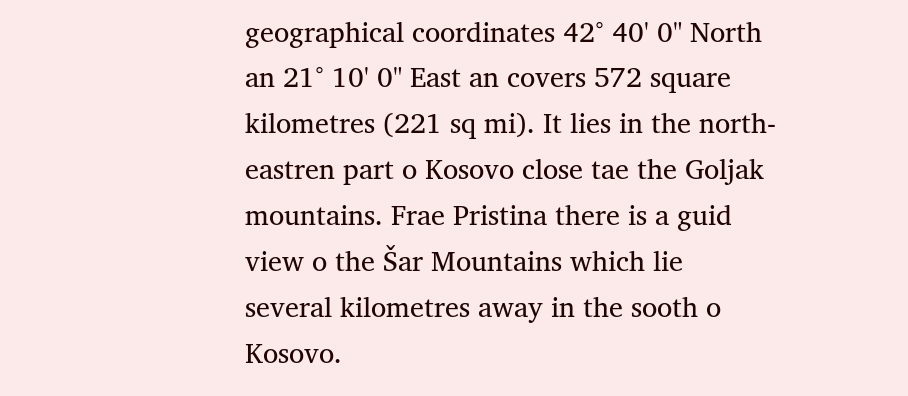geographical coordinates 42° 40' 0" North an 21° 10' 0" East an covers 572 square kilometres (221 sq mi). It lies in the north-eastren part o Kosovo close tae the Goljak mountains. Frae Pristina there is a guid view o the Šar Mountains which lie several kilometres away in the sooth o Kosovo.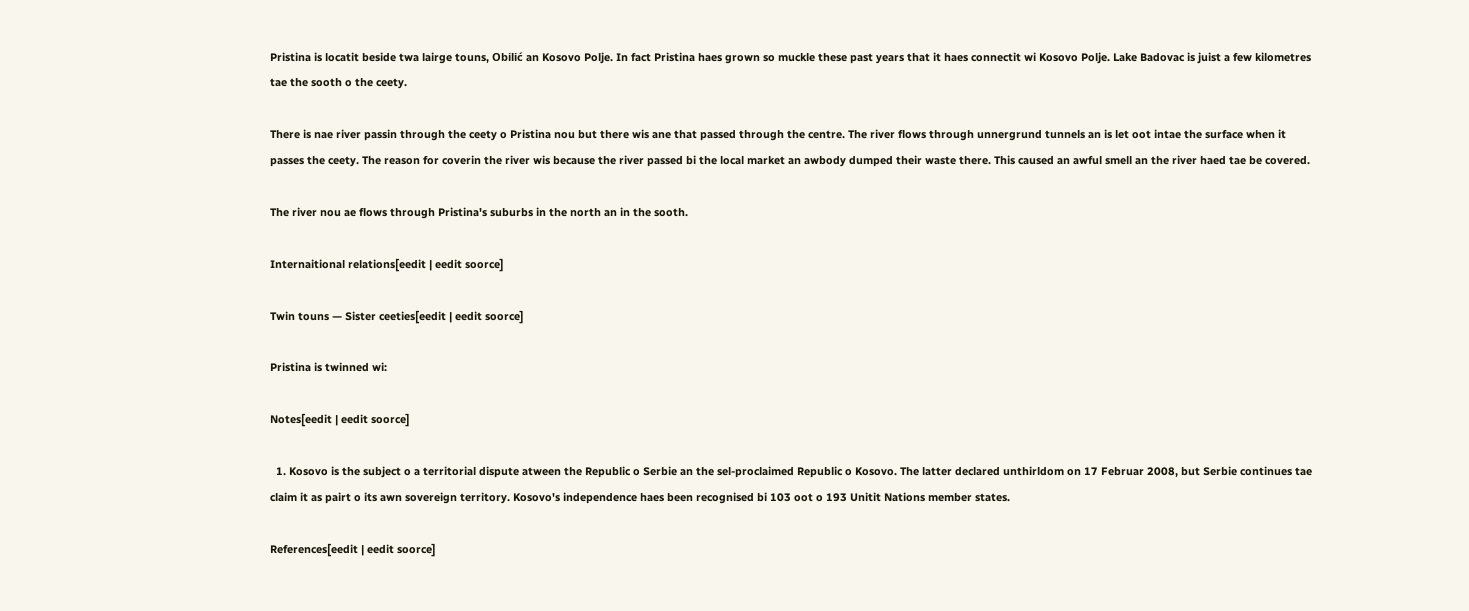Pristina is locatit beside twa lairge touns, Obilić an Kosovo Polje. In fact Pristina haes grown so muckle these past years that it haes connectit wi Kosovo Polje. Lake Badovac is juist a few kilometres tae the sooth o the ceety.

There is nae river passin through the ceety o Pristina nou but there wis ane that passed through the centre. The river flows through unnergrund tunnels an is let oot intae the surface when it passes the ceety. The reason for coverin the river wis because the river passed bi the local market an awbody dumped their waste there. This caused an awful smell an the river haed tae be covered.

The river nou ae flows through Pristina's suburbs in the north an in the sooth.

Internaitional relations[eedit | eedit soorce]

Twin touns — Sister ceeties[eedit | eedit soorce]

Pristina is twinned wi:

Notes[eedit | eedit soorce]

  1. Kosovo is the subject o a territorial dispute atween the Republic o Serbie an the sel-proclaimed Republic o Kosovo. The latter declared unthirldom on 17 Februar 2008, but Serbie continues tae claim it as pairt o its awn sovereign territory. Kosovo's independence haes been recognised bi 103 oot o 193 Unitit Nations member states.

References[eedit | eedit soorce]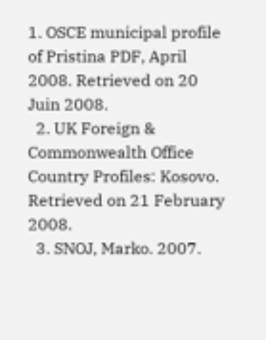1. OSCE municipal profile of Pristina PDF, April 2008. Retrieved on 20 Juin 2008.
  2. UK Foreign & Commonwealth Office Country Profiles: Kosovo. Retrieved on 21 February 2008.
  3. SNOJ, Marko. 2007.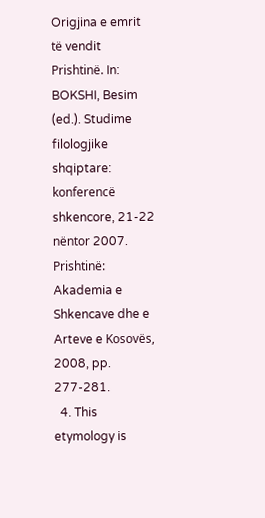Origjina e emrit të vendit Prishtinë. In: BOKSHI, Besim (ed.). Studime filologjike shqiptare: konferencë shkencore, 21-22 nëntor 2007. Prishtinë: Akademia e Shkencave dhe e Arteve e Kosovës, 2008, pp. 277-281.
  4. This etymology is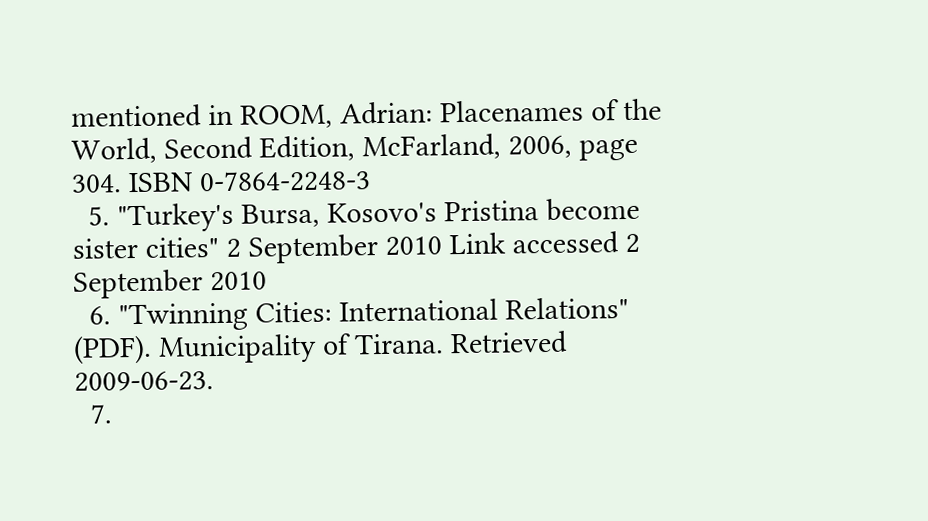mentioned in ROOM, Adrian: Placenames of the World, Second Edition, McFarland, 2006, page 304. ISBN 0-7864-2248-3
  5. "Turkey's Bursa, Kosovo's Pristina become sister cities" 2 September 2010 Link accessed 2 September 2010
  6. "Twinning Cities: International Relations" (PDF). Municipality of Tirana. Retrieved 2009-06-23.
  7.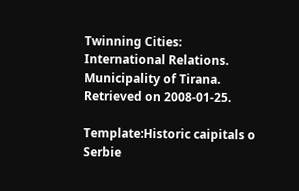Twinning Cities: International Relations. Municipality of Tirana. Retrieved on 2008-01-25.

Template:Historic caipitals o Serbie